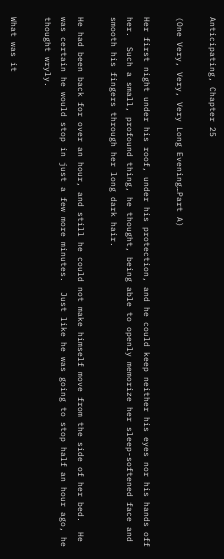Anticipating, Chapter 25

(One Very, Very, Very Long Evening…Part A)

Her first night under his roof, under his protection, and he could keep neither his eyes nor his hands off her.  Such a small, profound thing, he thought, being able to openly memorize her sleep-softened face and smooth his fingers through her long dark hair.

He had been back for over an hour, and still he could not make himself move from the side of her bed.  He was certain he would stop in just a few more minutes.  Just like he was going to stop half an hour ago, he thought wryly.

What was it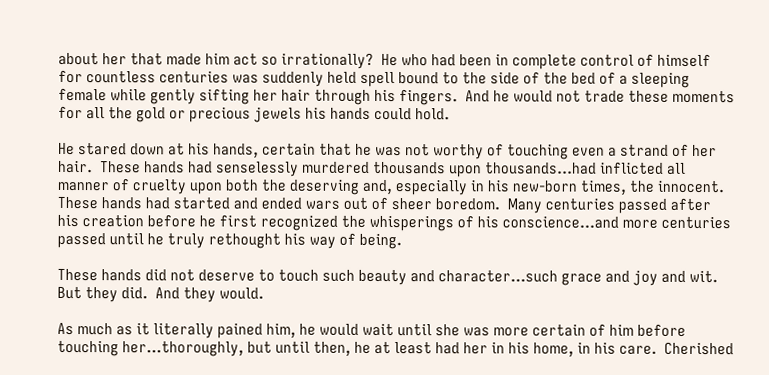about her that made him act so irrationally?  He who had been in complete control of himself for countless centuries was suddenly held spell bound to the side of the bed of a sleeping female while gently sifting her hair through his fingers.  And he would not trade these moments for all the gold or precious jewels his hands could hold.

He stared down at his hands, certain that he was not worthy of touching even a strand of her hair.  These hands had senselessly murdered thousands upon thousands…had inflicted all manner of cruelty upon both the deserving and, especially in his new-born times, the innocent.  These hands had started and ended wars out of sheer boredom.  Many centuries passed after his creation before he first recognized the whisperings of his conscience…and more centuries passed until he truly rethought his way of being.

These hands did not deserve to touch such beauty and character…such grace and joy and wit.  But they did.  And they would.

As much as it literally pained him, he would wait until she was more certain of him before touching her…thoroughly, but until then, he at least had her in his home, in his care.  Cherished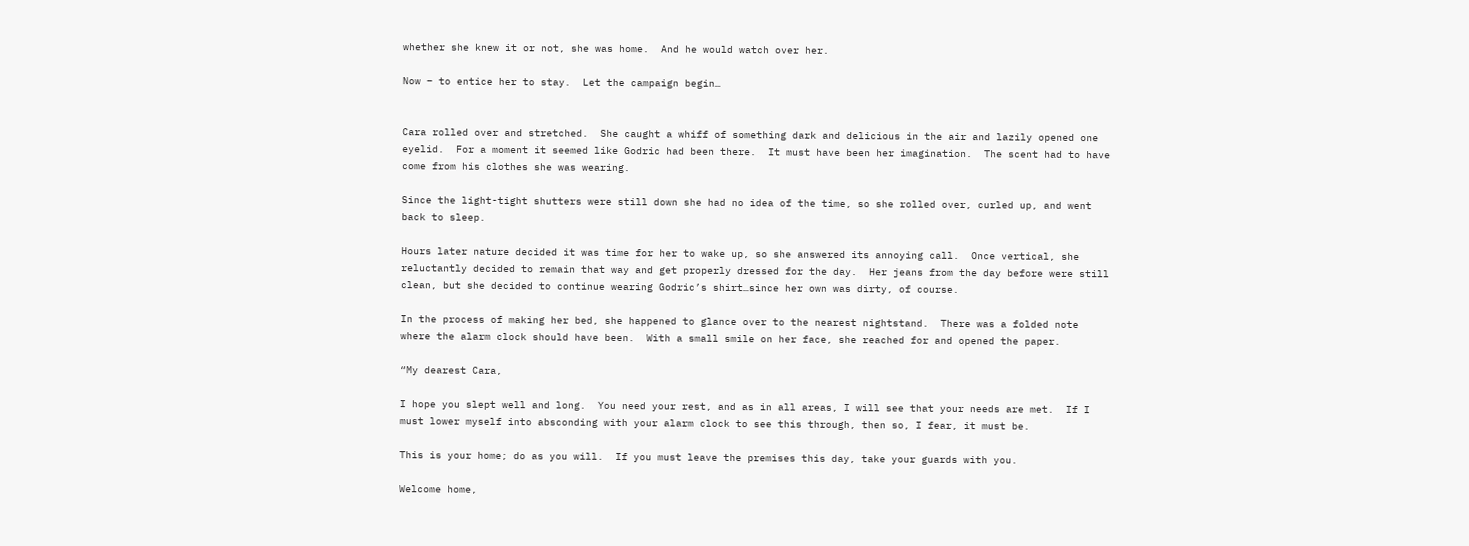whether she knew it or not, she was home.  And he would watch over her.

Now – to entice her to stay.  Let the campaign begin…


Cara rolled over and stretched.  She caught a whiff of something dark and delicious in the air and lazily opened one eyelid.  For a moment it seemed like Godric had been there.  It must have been her imagination.  The scent had to have come from his clothes she was wearing.

Since the light-tight shutters were still down she had no idea of the time, so she rolled over, curled up, and went back to sleep.

Hours later nature decided it was time for her to wake up, so she answered its annoying call.  Once vertical, she reluctantly decided to remain that way and get properly dressed for the day.  Her jeans from the day before were still clean, but she decided to continue wearing Godric’s shirt…since her own was dirty, of course.

In the process of making her bed, she happened to glance over to the nearest nightstand.  There was a folded note where the alarm clock should have been.  With a small smile on her face, she reached for and opened the paper.

“My dearest Cara,

I hope you slept well and long.  You need your rest, and as in all areas, I will see that your needs are met.  If I must lower myself into absconding with your alarm clock to see this through, then so, I fear, it must be.

This is your home; do as you will.  If you must leave the premises this day, take your guards with you.

Welcome home,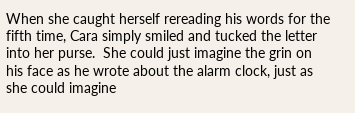When she caught herself rereading his words for the fifth time, Cara simply smiled and tucked the letter into her purse.  She could just imagine the grin on his face as he wrote about the alarm clock, just as she could imagine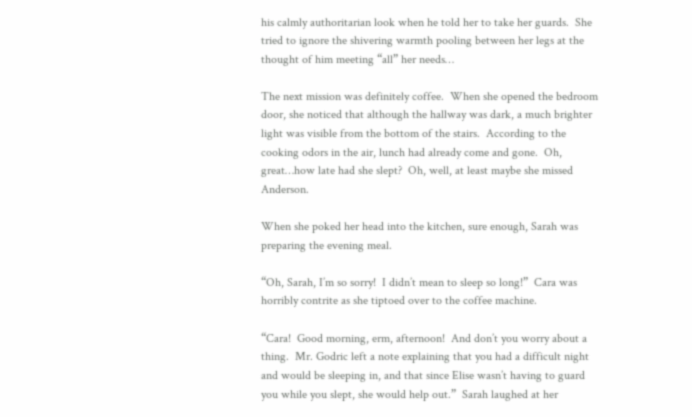his calmly authoritarian look when he told her to take her guards.  She tried to ignore the shivering warmth pooling between her legs at the thought of him meeting “all” her needs…

The next mission was definitely coffee.  When she opened the bedroom door, she noticed that although the hallway was dark, a much brighter light was visible from the bottom of the stairs.  According to the cooking odors in the air, lunch had already come and gone.  Oh, great…how late had she slept?  Oh, well, at least maybe she missed Anderson.

When she poked her head into the kitchen, sure enough, Sarah was preparing the evening meal.

“Oh, Sarah, I’m so sorry!  I didn’t mean to sleep so long!”  Cara was horribly contrite as she tiptoed over to the coffee machine.

“Cara!  Good morning, erm, afternoon!  And don’t you worry about a thing.  Mr. Godric left a note explaining that you had a difficult night and would be sleeping in, and that since Elise wasn’t having to guard you while you slept, she would help out.”  Sarah laughed at her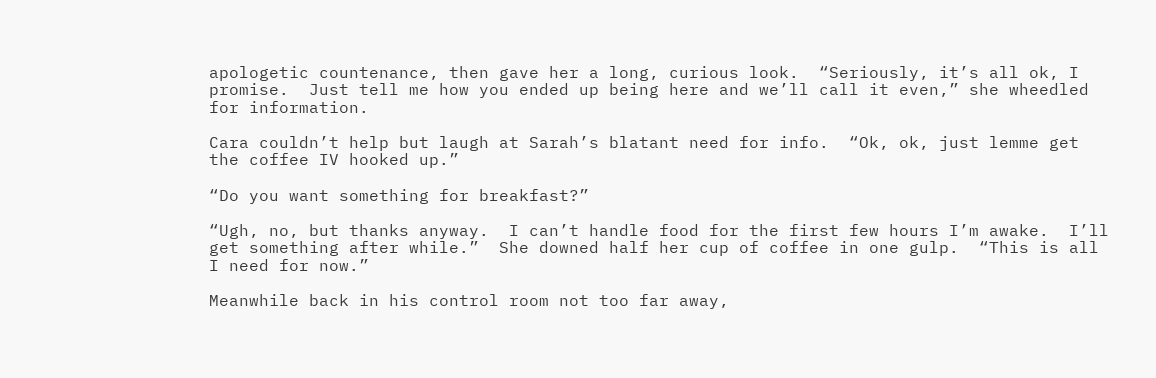apologetic countenance, then gave her a long, curious look.  “Seriously, it’s all ok, I promise.  Just tell me how you ended up being here and we’ll call it even,” she wheedled for information.

Cara couldn’t help but laugh at Sarah’s blatant need for info.  “Ok, ok, just lemme get the coffee IV hooked up.”

“Do you want something for breakfast?”

“Ugh, no, but thanks anyway.  I can’t handle food for the first few hours I’m awake.  I’ll get something after while.”  She downed half her cup of coffee in one gulp.  “This is all I need for now.”

Meanwhile back in his control room not too far away,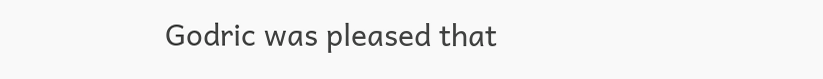Godric was pleased that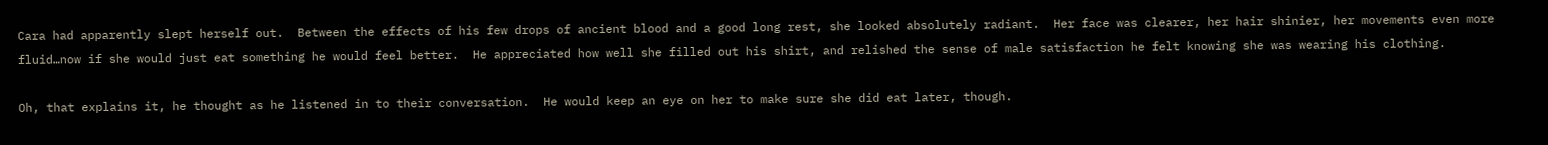Cara had apparently slept herself out.  Between the effects of his few drops of ancient blood and a good long rest, she looked absolutely radiant.  Her face was clearer, her hair shinier, her movements even more fluid…now if she would just eat something he would feel better.  He appreciated how well she filled out his shirt, and relished the sense of male satisfaction he felt knowing she was wearing his clothing.

Oh, that explains it, he thought as he listened in to their conversation.  He would keep an eye on her to make sure she did eat later, though.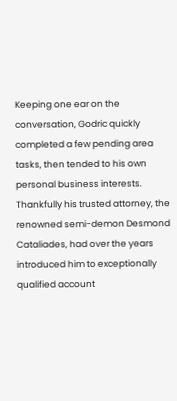Keeping one ear on the conversation, Godric quickly completed a few pending area tasks, then tended to his own personal business interests.  Thankfully his trusted attorney, the renowned semi-demon Desmond Cataliades, had over the years introduced him to exceptionally qualified account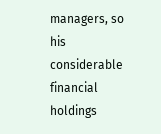managers, so his considerable financial holdings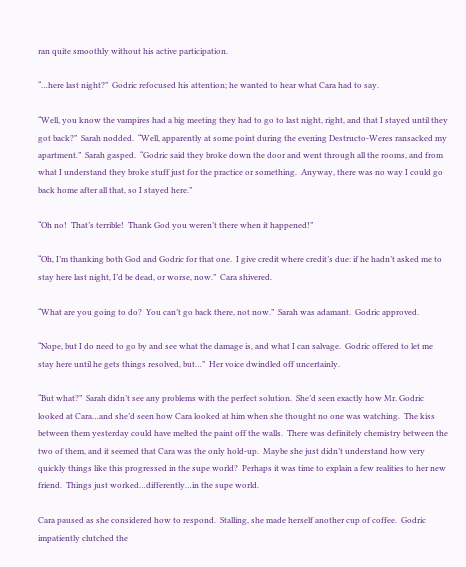ran quite smoothly without his active participation.

“…here last night?”  Godric refocused his attention; he wanted to hear what Cara had to say.

“Well, you know the vampires had a big meeting they had to go to last night, right, and that I stayed until they got back?”  Sarah nodded.  “Well, apparently at some point during the evening Destructo-Weres ransacked my apartment.”  Sarah gasped.  “Godric said they broke down the door and went through all the rooms, and from what I understand they broke stuff just for the practice or something.  Anyway, there was no way I could go back home after all that, so I stayed here.”

“Oh no!  That’s terrible!  Thank God you weren’t there when it happened!”

“Oh, I’m thanking both God and Godric for that one.  I give credit where credit’s due: if he hadn’t asked me to stay here last night, I’d be dead, or worse, now.”  Cara shivered.

“What are you going to do?  You can’t go back there, not now.”  Sarah was adamant.  Godric approved.

“Nope, but I do need to go by and see what the damage is, and what I can salvage.  Godric offered to let me stay here until he gets things resolved, but…”  Her voice dwindled off uncertainly.

“But what?”  Sarah didn’t see any problems with the perfect solution.  She’d seen exactly how Mr. Godric looked at Cara…and she’d seen how Cara looked at him when she thought no one was watching.  The kiss between them yesterday could have melted the paint off the walls.  There was definitely chemistry between the two of them, and it seemed that Cara was the only hold-up.  Maybe she just didn’t understand how very quickly things like this progressed in the supe world?  Perhaps it was time to explain a few realities to her new friend.  Things just worked…differently…in the supe world.

Cara paused as she considered how to respond.  Stalling, she made herself another cup of coffee.  Godric impatiently clutched the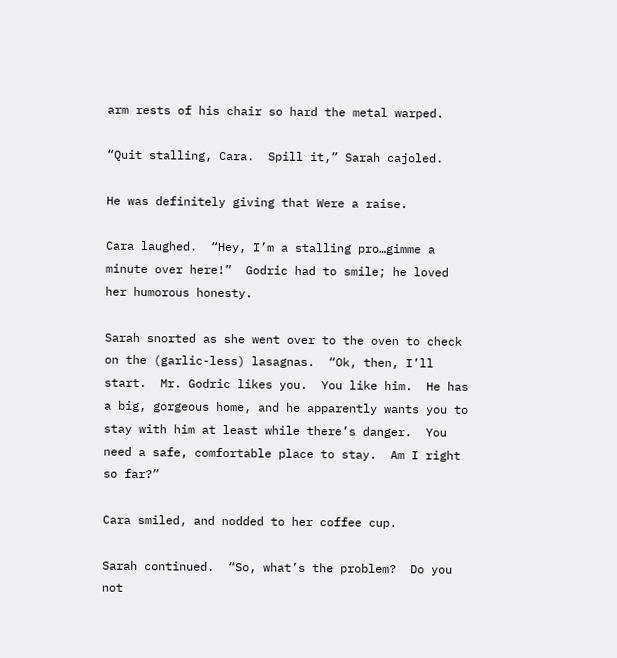arm rests of his chair so hard the metal warped.

“Quit stalling, Cara.  Spill it,” Sarah cajoled.

He was definitely giving that Were a raise.

Cara laughed.  “Hey, I’m a stalling pro…gimme a minute over here!”  Godric had to smile; he loved her humorous honesty.

Sarah snorted as she went over to the oven to check on the (garlic-less) lasagnas.  “Ok, then, I’ll start.  Mr. Godric likes you.  You like him.  He has a big, gorgeous home, and he apparently wants you to stay with him at least while there’s danger.  You need a safe, comfortable place to stay.  Am I right so far?”

Cara smiled, and nodded to her coffee cup.

Sarah continued.  “So, what’s the problem?  Do you not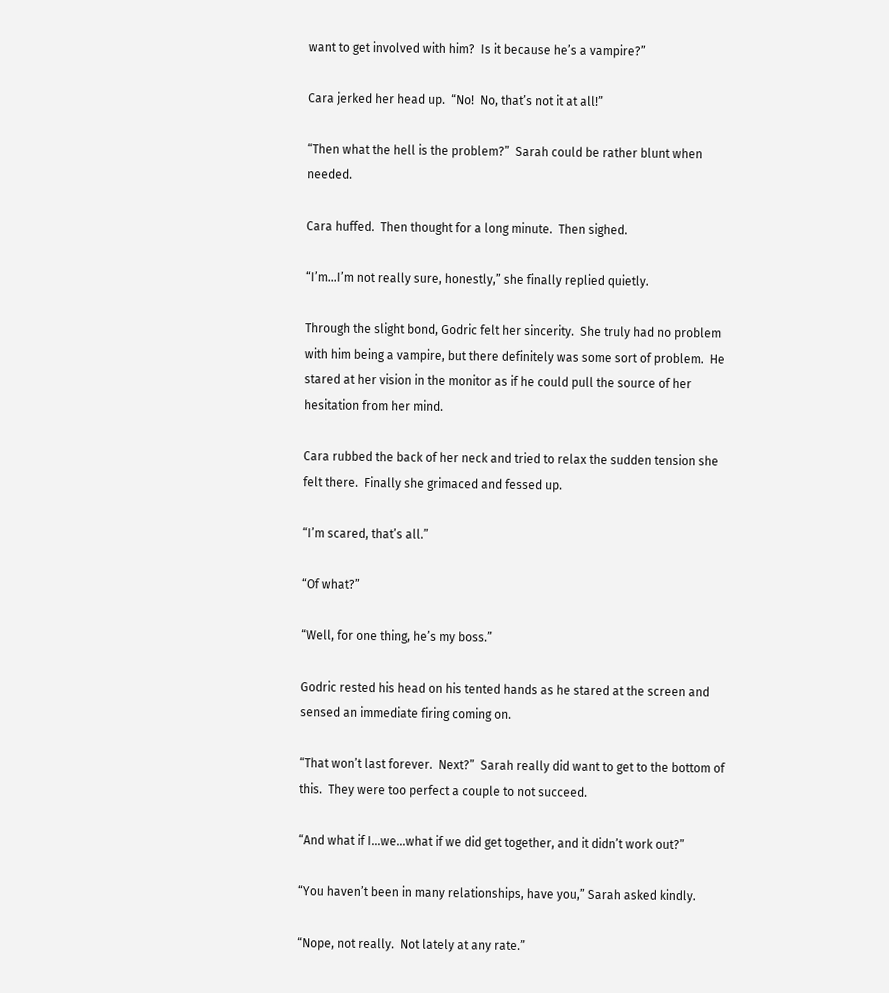want to get involved with him?  Is it because he’s a vampire?”

Cara jerked her head up.  “No!  No, that’s not it at all!”

“Then what the hell is the problem?”  Sarah could be rather blunt when needed.

Cara huffed.  Then thought for a long minute.  Then sighed.

“I’m…I’m not really sure, honestly,” she finally replied quietly.

Through the slight bond, Godric felt her sincerity.  She truly had no problem with him being a vampire, but there definitely was some sort of problem.  He stared at her vision in the monitor as if he could pull the source of her hesitation from her mind.

Cara rubbed the back of her neck and tried to relax the sudden tension she felt there.  Finally she grimaced and fessed up.

“I’m scared, that’s all.”

“Of what?”

“Well, for one thing, he’s my boss.”

Godric rested his head on his tented hands as he stared at the screen and sensed an immediate firing coming on.

“That won’t last forever.  Next?”  Sarah really did want to get to the bottom of this.  They were too perfect a couple to not succeed.

“And what if I…we…what if we did get together, and it didn’t work out?”

“You haven’t been in many relationships, have you,” Sarah asked kindly.

“Nope, not really.  Not lately at any rate.”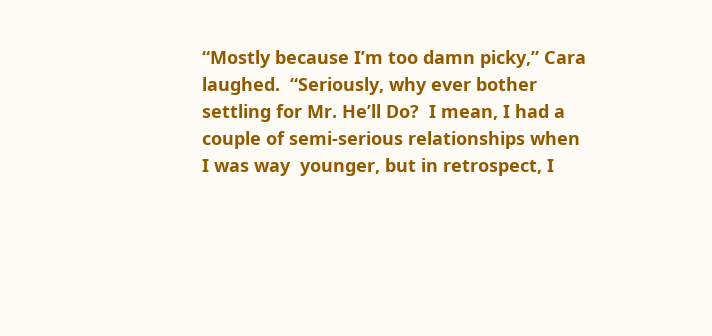“Mostly because I’m too damn picky,” Cara laughed.  “Seriously, why ever bother settling for Mr. He’ll Do?  I mean, I had a couple of semi-serious relationships when I was way  younger, but in retrospect, I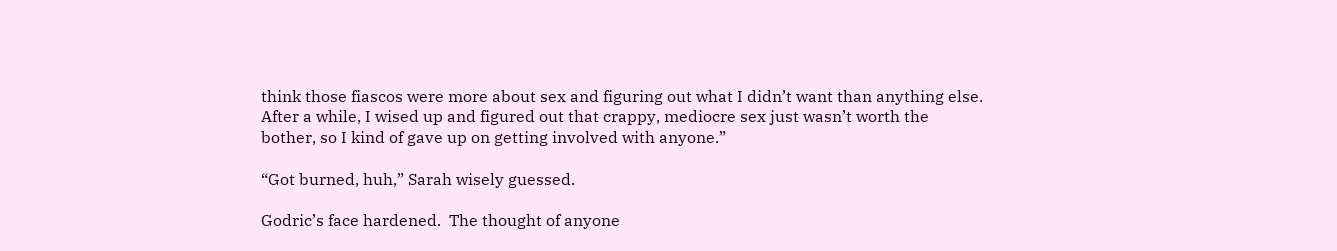think those fiascos were more about sex and figuring out what I didn’t want than anything else.  After a while, I wised up and figured out that crappy, mediocre sex just wasn’t worth the bother, so I kind of gave up on getting involved with anyone.”

“Got burned, huh,” Sarah wisely guessed.

Godric’s face hardened.  The thought of anyone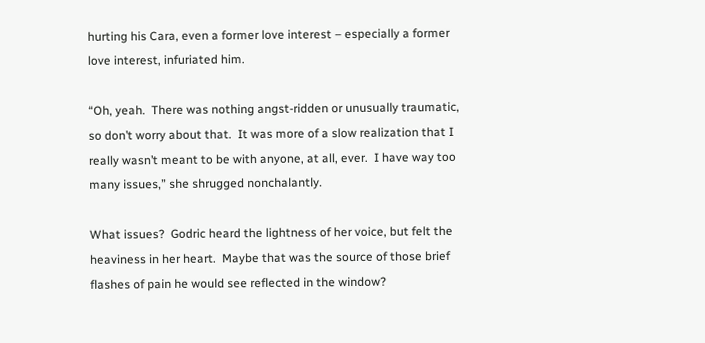hurting his Cara, even a former love interest – especially a former love interest, infuriated him.

“Oh, yeah.  There was nothing angst-ridden or unusually traumatic, so don’t worry about that.  It was more of a slow realization that I really wasn’t meant to be with anyone, at all, ever.  I have way too many issues,” she shrugged nonchalantly.

What issues?  Godric heard the lightness of her voice, but felt the heaviness in her heart.  Maybe that was the source of those brief flashes of pain he would see reflected in the window?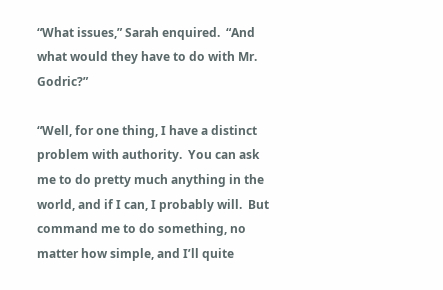“What issues,” Sarah enquired.  “And what would they have to do with Mr. Godric?”

“Well, for one thing, I have a distinct problem with authority.  You can ask me to do pretty much anything in the world, and if I can, I probably will.  But command me to do something, no matter how simple, and I’ll quite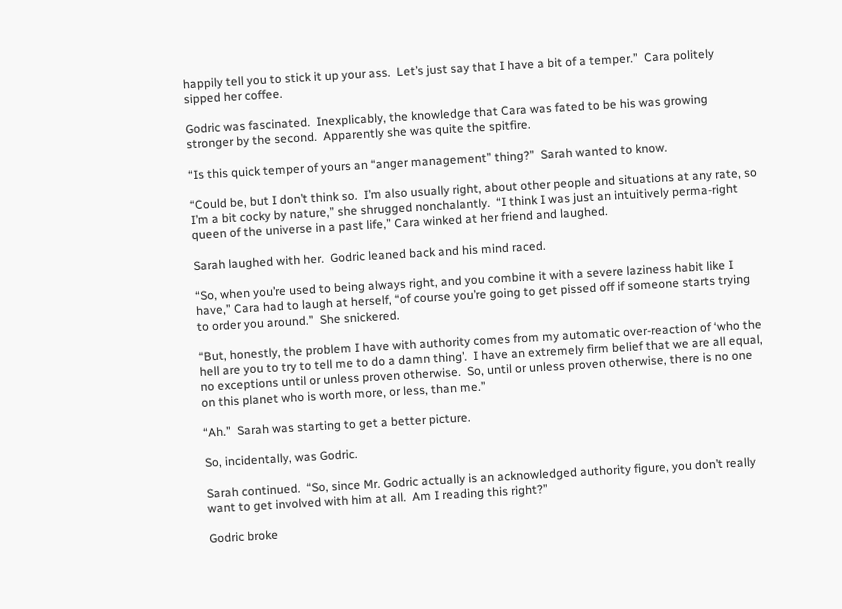happily tell you to stick it up your ass.  Let’s just say that I have a bit of a temper.”  Cara politely sipped her coffee.

Godric was fascinated.  Inexplicably, the knowledge that Cara was fated to be his was growing stronger by the second.  Apparently she was quite the spitfire.

“Is this quick temper of yours an “anger management” thing?”  Sarah wanted to know.

“Could be, but I don’t think so.  I’m also usually right, about other people and situations at any rate, so I’m a bit cocky by nature,” she shrugged nonchalantly.  “I think I was just an intuitively perma-right queen of the universe in a past life,” Cara winked at her friend and laughed.

Sarah laughed with her.  Godric leaned back and his mind raced.

“So, when you’re used to being always right, and you combine it with a severe laziness habit like I have,” Cara had to laugh at herself, “of course you’re going to get pissed off if someone starts trying to order you around.”  She snickered.

“But, honestly, the problem I have with authority comes from my automatic over-reaction of ‘who the hell are you to try to tell me to do a damn thing’.  I have an extremely firm belief that we are all equal, no exceptions until or unless proven otherwise.  So, until or unless proven otherwise, there is no one on this planet who is worth more, or less, than me.”

“Ah.”  Sarah was starting to get a better picture.

So, incidentally, was Godric.

Sarah continued.  “So, since Mr. Godric actually is an acknowledged authority figure, you don’t really want to get involved with him at all.  Am I reading this right?”

Godric broke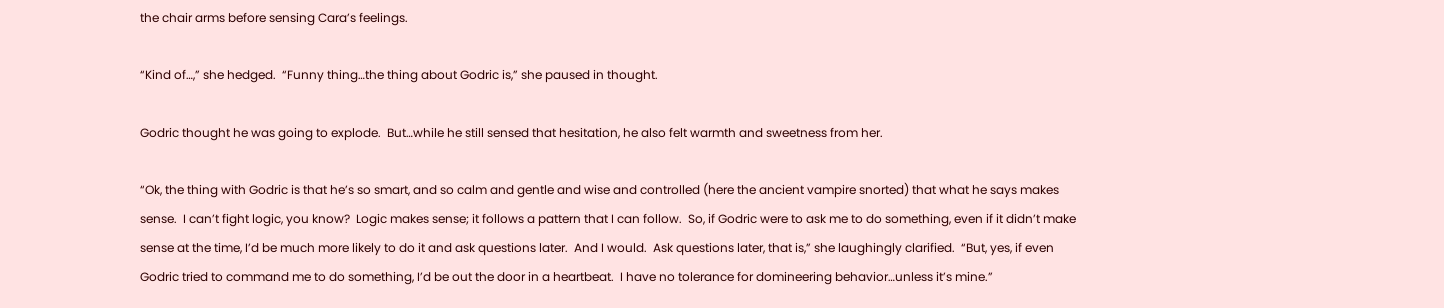the chair arms before sensing Cara’s feelings.

“Kind of…,” she hedged.  “Funny thing…the thing about Godric is,” she paused in thought.

Godric thought he was going to explode.  But…while he still sensed that hesitation, he also felt warmth and sweetness from her.

“Ok, the thing with Godric is that he’s so smart, and so calm and gentle and wise and controlled (here the ancient vampire snorted) that what he says makes sense.  I can’t fight logic, you know?  Logic makes sense; it follows a pattern that I can follow.  So, if Godric were to ask me to do something, even if it didn’t make sense at the time, I’d be much more likely to do it and ask questions later.  And I would.  Ask questions later, that is,” she laughingly clarified.  “But, yes, if even Godric tried to command me to do something, I’d be out the door in a heartbeat.  I have no tolerance for domineering behavior…unless it’s mine.”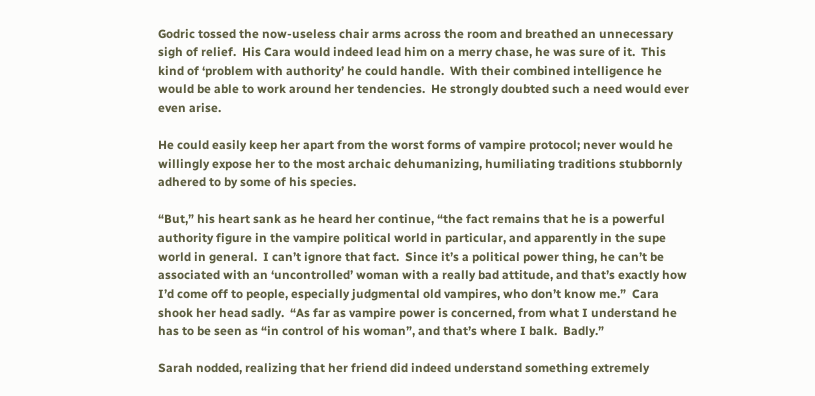Godric tossed the now-useless chair arms across the room and breathed an unnecessary sigh of relief.  His Cara would indeed lead him on a merry chase, he was sure of it.  This kind of ‘problem with authority’ he could handle.  With their combined intelligence he would be able to work around her tendencies.  He strongly doubted such a need would ever even arise.

He could easily keep her apart from the worst forms of vampire protocol; never would he willingly expose her to the most archaic dehumanizing, humiliating traditions stubbornly adhered to by some of his species.

“But,” his heart sank as he heard her continue, “the fact remains that he is a powerful authority figure in the vampire political world in particular, and apparently in the supe world in general.  I can’t ignore that fact.  Since it’s a political power thing, he can’t be associated with an ‘uncontrolled’ woman with a really bad attitude, and that’s exactly how I’d come off to people, especially judgmental old vampires, who don’t know me.”  Cara shook her head sadly.  “As far as vampire power is concerned, from what I understand he has to be seen as “in control of his woman”, and that’s where I balk.  Badly.”

Sarah nodded, realizing that her friend did indeed understand something extremely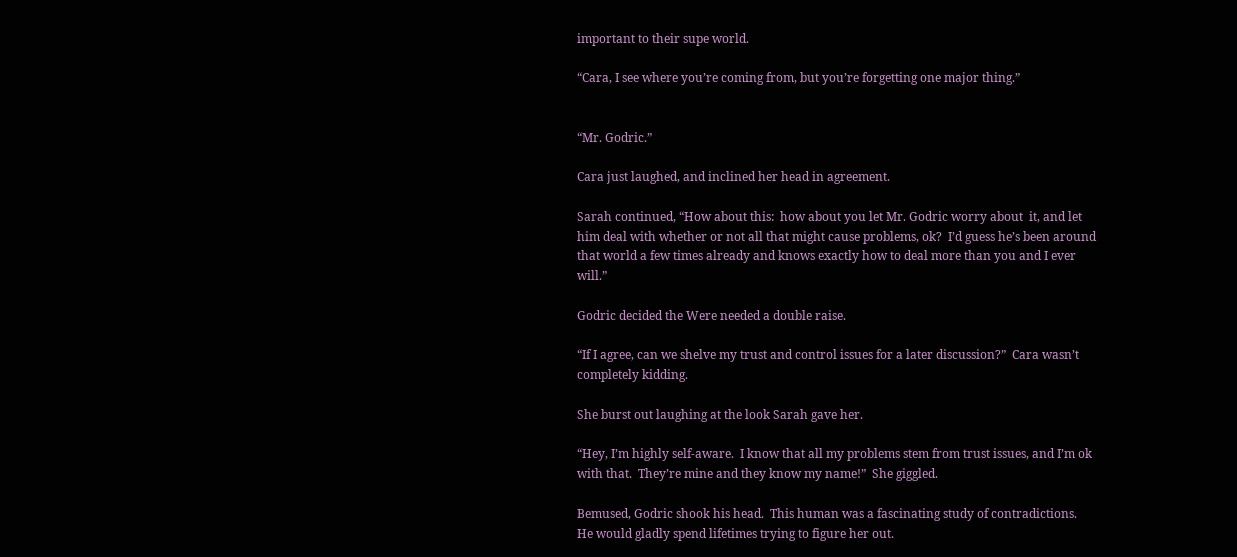important to their supe world.

“Cara, I see where you’re coming from, but you’re forgetting one major thing.”


“Mr. Godric.”

Cara just laughed, and inclined her head in agreement.

Sarah continued, “How about this:  how about you let Mr. Godric worry about  it, and let him deal with whether or not all that might cause problems, ok?  I’d guess he’s been around that world a few times already and knows exactly how to deal more than you and I ever will.”

Godric decided the Were needed a double raise.

“If I agree, can we shelve my trust and control issues for a later discussion?”  Cara wasn’t completely kidding.

She burst out laughing at the look Sarah gave her.

“Hey, I’m highly self-aware.  I know that all my problems stem from trust issues, and I’m ok with that.  They’re mine and they know my name!”  She giggled.

Bemused, Godric shook his head.  This human was a fascinating study of contradictions.  He would gladly spend lifetimes trying to figure her out.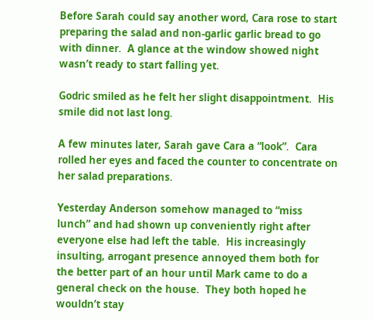Before Sarah could say another word, Cara rose to start preparing the salad and non-garlic garlic bread to go with dinner.  A glance at the window showed night wasn’t ready to start falling yet.

Godric smiled as he felt her slight disappointment.  His smile did not last long.

A few minutes later, Sarah gave Cara a “look”.  Cara rolled her eyes and faced the counter to concentrate on her salad preparations.

Yesterday Anderson somehow managed to “miss lunch” and had shown up conveniently right after everyone else had left the table.  His increasingly insulting, arrogant presence annoyed them both for the better part of an hour until Mark came to do a general check on the house.  They both hoped he wouldn’t stay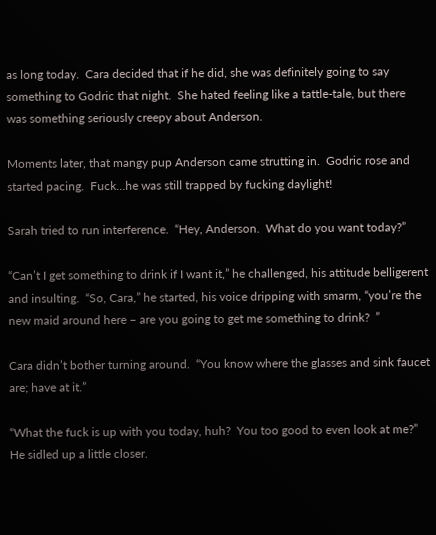as long today.  Cara decided that if he did, she was definitely going to say something to Godric that night.  She hated feeling like a tattle-tale, but there was something seriously creepy about Anderson.

Moments later, that mangy pup Anderson came strutting in.  Godric rose and started pacing.  Fuck…he was still trapped by fucking daylight!

Sarah tried to run interference.  “Hey, Anderson.  What do you want today?”

“Can’t I get something to drink if I want it,” he challenged, his attitude belligerent and insulting.  “So, Cara,” he started, his voice dripping with smarm, “you’re the new maid around here – are you going to get me something to drink?  ”

Cara didn’t bother turning around.  “You know where the glasses and sink faucet are; have at it.”

“What the fuck is up with you today, huh?  You too good to even look at me?”  He sidled up a little closer.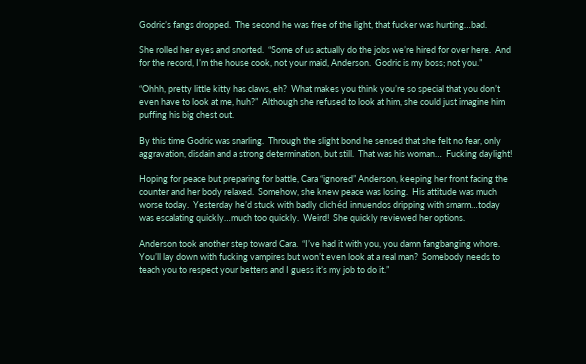Godric’s fangs dropped.  The second he was free of the light, that fucker was hurting…bad.

She rolled her eyes and snorted.  “Some of us actually do the jobs we’re hired for over here.  And for the record, I’m the house cook, not your maid, Anderson.  Godric is my boss; not you.”

“Ohhh, pretty little kitty has claws, eh?  What makes you think you’re so special that you don’t even have to look at me, huh?”  Although she refused to look at him, she could just imagine him puffing his big chest out.

By this time Godric was snarling.  Through the slight bond he sensed that she felt no fear, only aggravation, disdain and a strong determination, but still.  That was his woman…  Fucking daylight!

Hoping for peace but preparing for battle, Cara “ignored” Anderson, keeping her front facing the counter and her body relaxed.  Somehow, she knew peace was losing.  His attitude was much worse today.  Yesterday he’d stuck with badly clichéd innuendos dripping with smarm…today was escalating quickly…much too quickly.  Weird!  She quickly reviewed her options.

Anderson took another step toward Cara.  “I’ve had it with you, you damn fangbanging whore.  You’ll lay down with fucking vampires but won’t even look at a real man?  Somebody needs to teach you to respect your betters and I guess it’s my job to do it.”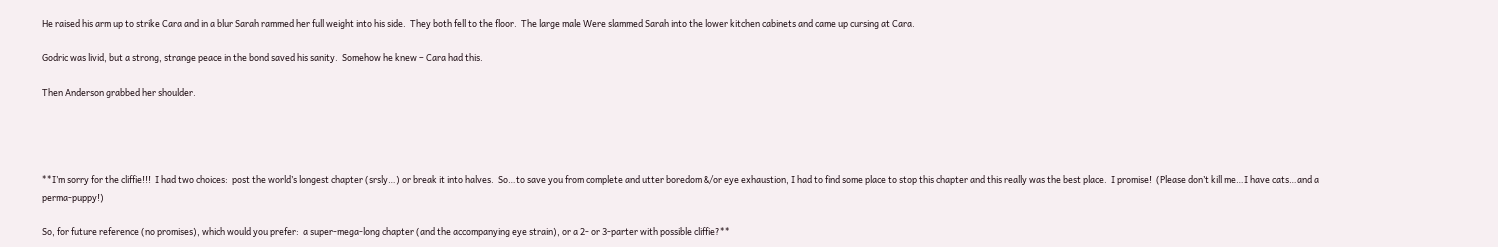He raised his arm up to strike Cara and in a blur Sarah rammed her full weight into his side.  They both fell to the floor.  The large male Were slammed Sarah into the lower kitchen cabinets and came up cursing at Cara.

Godric was livid, but a strong, strange peace in the bond saved his sanity.  Somehow he knew – Cara had this.

Then Anderson grabbed her shoulder.




**I’m sorry for the cliffie!!!  I had two choices:  post the world’s longest chapter (srsly…) or break it into halves.  So…to save you from complete and utter boredom &/or eye exhaustion, I had to find some place to stop this chapter and this really was the best place.  I promise!  (Please don’t kill me…I have cats…and a perma-puppy!)

So, for future reference (no promises), which would you prefer:  a super-mega-long chapter (and the accompanying eye strain), or a 2- or 3-parter with possible cliffie?**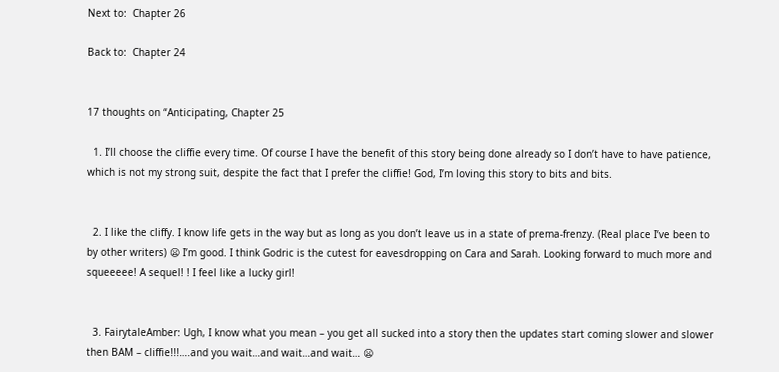Next to:  Chapter 26

Back to:  Chapter 24


17 thoughts on “Anticipating, Chapter 25

  1. I’ll choose the cliffie every time. Of course I have the benefit of this story being done already so I don’t have to have patience, which is not my strong suit, despite the fact that I prefer the cliffie! God, I’m loving this story to bits and bits.


  2. I like the cliffy. I know life gets in the way but as long as you don’t leave us in a state of prema-frenzy. (Real place I’ve been to by other writers) 😦 I’m good. I think Godric is the cutest for eavesdropping on Cara and Sarah. Looking forward to much more and squeeeee! A sequel! ! I feel like a lucky girl!


  3. FairytaleAmber: Ugh, I know what you mean – you get all sucked into a story then the updates start coming slower and slower then BAM – cliffie!!!….and you wait…and wait…and wait… 😦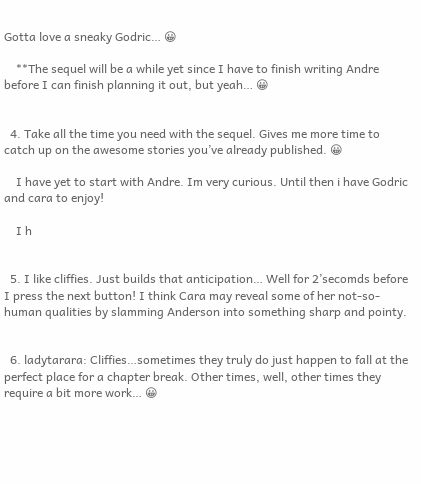Gotta love a sneaky Godric… 😀

    **The sequel will be a while yet since I have to finish writing Andre before I can finish planning it out, but yeah… 😀


  4. Take all the time you need with the sequel. Gives me more time to catch up on the awesome stories you’ve already published. 😀

    I have yet to start with Andre. Im very curious. Until then i have Godric and cara to enjoy!

    I h


  5. I like cliffies. Just builds that anticipation… Well for 2’secomds before I press the next button! I think Cara may reveal some of her not-so-human qualities by slamming Anderson into something sharp and pointy.


  6. ladytarara: Cliffies…sometimes they truly do just happen to fall at the perfect place for a chapter break. Other times, well, other times they require a bit more work… 😀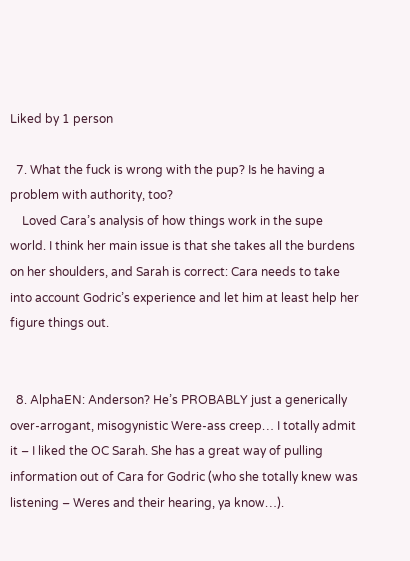Liked by 1 person

  7. What the fuck is wrong with the pup? Is he having a problem with authority, too?
    Loved Cara’s analysis of how things work in the supe world. I think her main issue is that she takes all the burdens on her shoulders, and Sarah is correct: Cara needs to take into account Godric’s experience and let him at least help her figure things out.


  8. AlphaEN: Anderson? He’s PROBABLY just a generically over-arrogant, misogynistic Were-ass creep… I totally admit it – I liked the OC Sarah. She has a great way of pulling information out of Cara for Godric (who she totally knew was listening – Weres and their hearing, ya know…).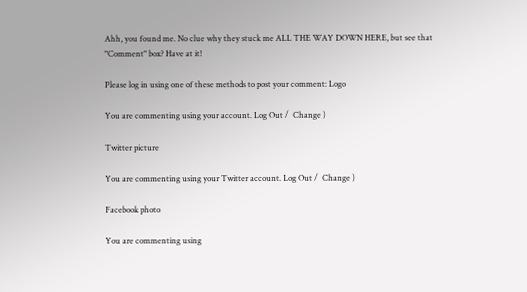Ahh, you found me. No clue why they stuck me ALL THE WAY DOWN HERE, but see that "Comment" box? Have at it!

Please log in using one of these methods to post your comment: Logo

You are commenting using your account. Log Out /  Change )

Twitter picture

You are commenting using your Twitter account. Log Out /  Change )

Facebook photo

You are commenting using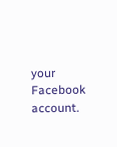your Facebook account.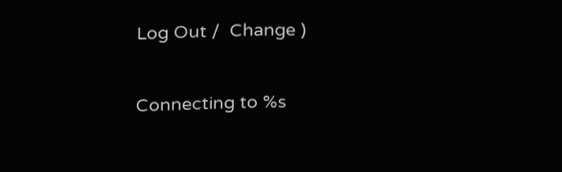Log Out /  Change )

Connecting to %s